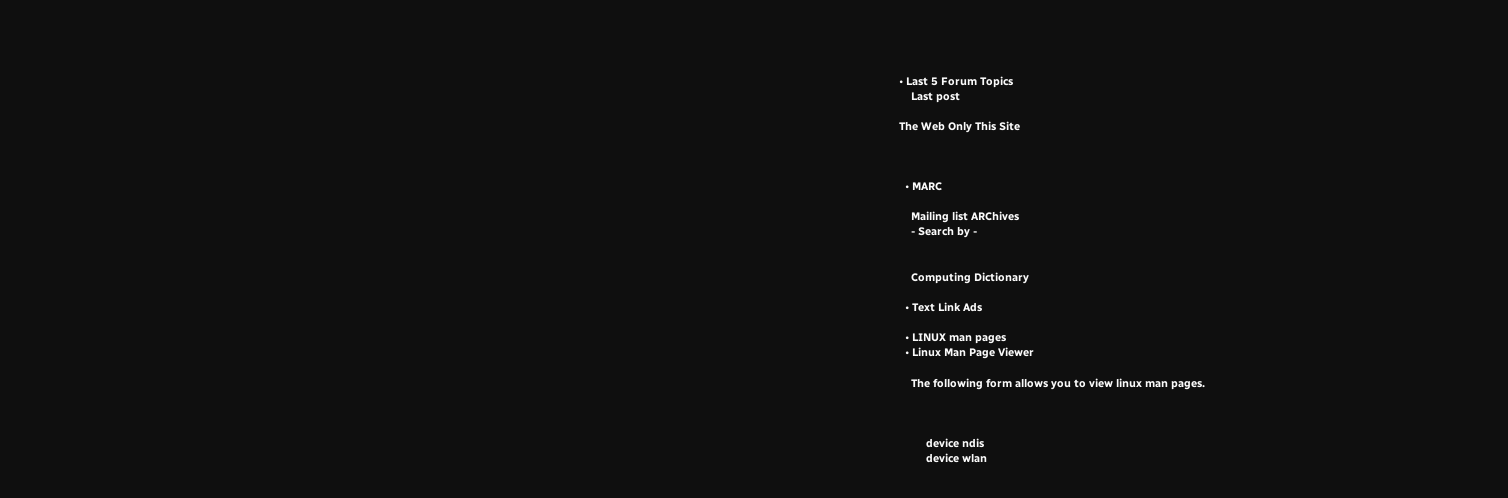• Last 5 Forum Topics
    Last post

The Web Only This Site



  • MARC

    Mailing list ARChives
    - Search by -


    Computing Dictionary

  • Text Link Ads

  • LINUX man pages
  • Linux Man Page Viewer

    The following form allows you to view linux man pages.



         device ndis
         device wlan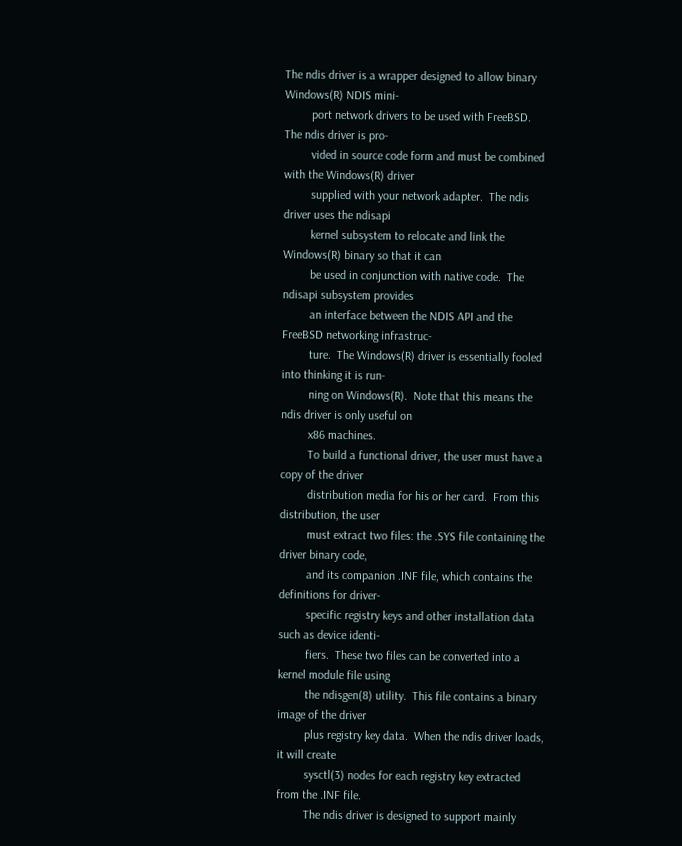The ndis driver is a wrapper designed to allow binary Windows(R) NDIS mini-
         port network drivers to be used with FreeBSD.  The ndis driver is pro-
         vided in source code form and must be combined with the Windows(R) driver
         supplied with your network adapter.  The ndis driver uses the ndisapi
         kernel subsystem to relocate and link the Windows(R) binary so that it can
         be used in conjunction with native code.  The ndisapi subsystem provides
         an interface between the NDIS API and the FreeBSD networking infrastruc-
         ture.  The Windows(R) driver is essentially fooled into thinking it is run-
         ning on Windows(R).  Note that this means the ndis driver is only useful on
         x86 machines.
         To build a functional driver, the user must have a copy of the driver
         distribution media for his or her card.  From this distribution, the user
         must extract two files: the .SYS file containing the driver binary code,
         and its companion .INF file, which contains the definitions for driver-
         specific registry keys and other installation data such as device identi-
         fiers.  These two files can be converted into a kernel module file using
         the ndisgen(8) utility.  This file contains a binary image of the driver
         plus registry key data.  When the ndis driver loads, it will create
         sysctl(3) nodes for each registry key extracted from the .INF file.
         The ndis driver is designed to support mainly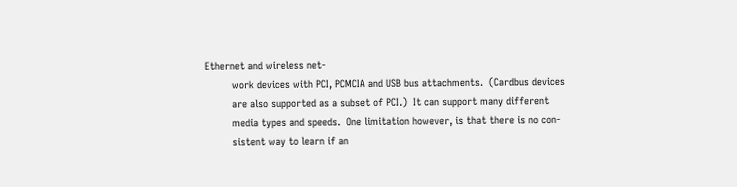Ethernet and wireless net-
         work devices with PCI, PCMCIA and USB bus attachments.  (Cardbus devices
         are also supported as a subset of PCI.)  It can support many different
         media types and speeds.  One limitation however, is that there is no con-
         sistent way to learn if an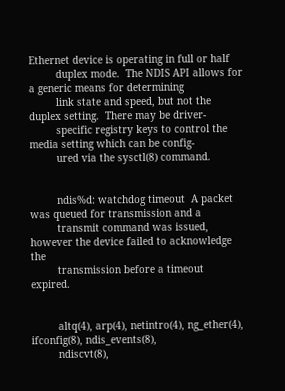Ethernet device is operating in full or half
         duplex mode.  The NDIS API allows for a generic means for determining
         link state and speed, but not the duplex setting.  There may be driver-
         specific registry keys to control the media setting which can be config-
         ured via the sysctl(8) command.


         ndis%d: watchdog timeout  A packet was queued for transmission and a
         transmit command was issued, however the device failed to acknowledge the
         transmission before a timeout expired.


         altq(4), arp(4), netintro(4), ng_ether(4), ifconfig(8), ndis_events(8),
         ndiscvt(8),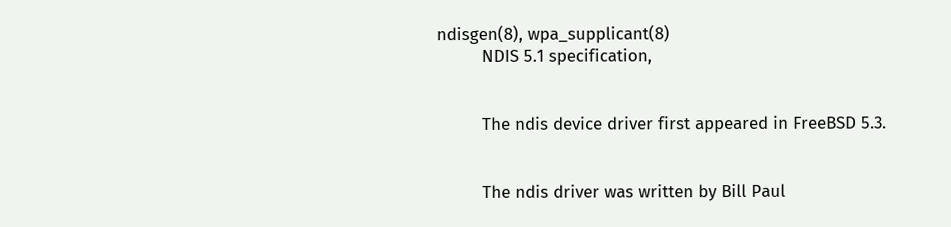ndisgen(8), wpa_supplicant(8)
         NDIS 5.1 specification,


         The ndis device driver first appeared in FreeBSD 5.3.


         The ndis driver was written by Bill Paul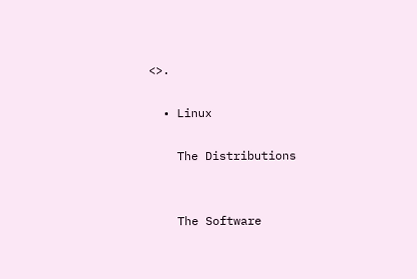<>.

  • Linux

    The Distributions


    The Software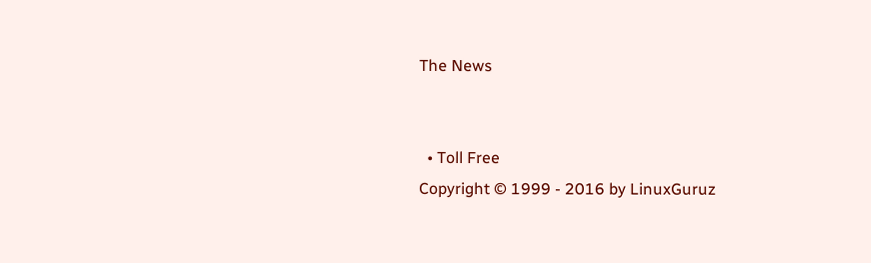The News


  • Toll Free
Copyright © 1999 - 2016 by LinuxGuruz